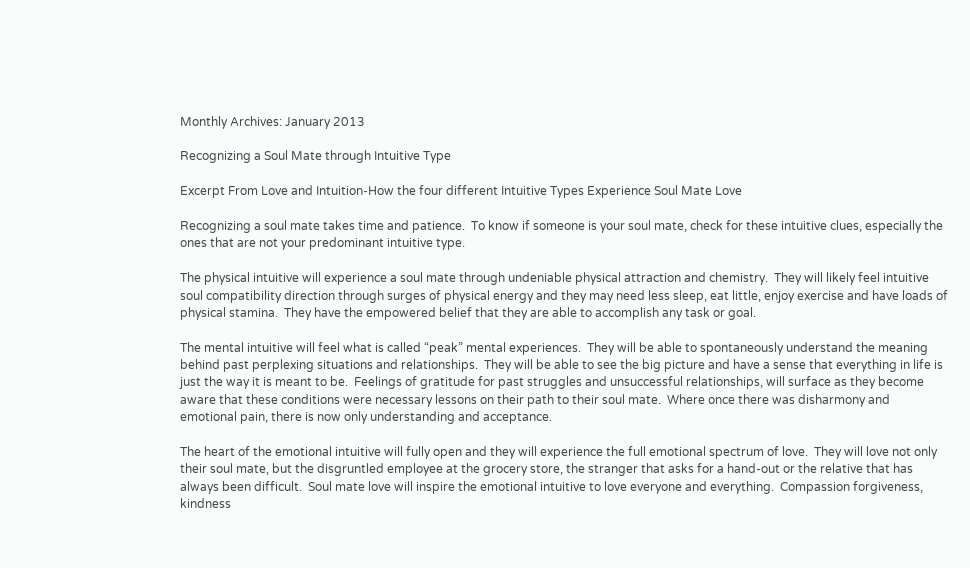Monthly Archives: January 2013

Recognizing a Soul Mate through Intuitive Type

Excerpt From Love and Intuition-How the four different Intuitive Types Experience Soul Mate Love

Recognizing a soul mate takes time and patience.  To know if someone is your soul mate, check for these intuitive clues, especially the ones that are not your predominant intuitive type.

The physical intuitive will experience a soul mate through undeniable physical attraction and chemistry.  They will likely feel intuitive soul compatibility direction through surges of physical energy and they may need less sleep, eat little, enjoy exercise and have loads of physical stamina.  They have the empowered belief that they are able to accomplish any task or goal.

The mental intuitive will feel what is called “peak” mental experiences.  They will be able to spontaneously understand the meaning behind past perplexing situations and relationships.  They will be able to see the big picture and have a sense that everything in life is just the way it is meant to be.  Feelings of gratitude for past struggles and unsuccessful relationships, will surface as they become aware that these conditions were necessary lessons on their path to their soul mate.  Where once there was disharmony and emotional pain, there is now only understanding and acceptance.

The heart of the emotional intuitive will fully open and they will experience the full emotional spectrum of love.  They will love not only their soul mate, but the disgruntled employee at the grocery store, the stranger that asks for a hand-out or the relative that has always been difficult.  Soul mate love will inspire the emotional intuitive to love everyone and everything.  Compassion forgiveness, kindness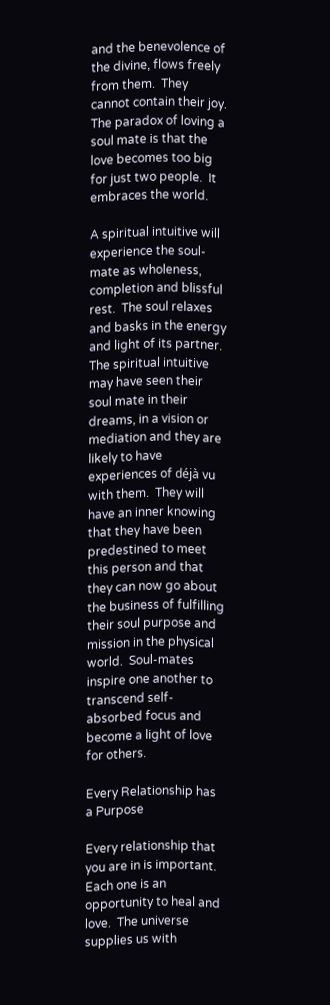and the benevolence of the divine, flows freely from them.  They cannot contain their joy. The paradox of loving a soul mate is that the love becomes too big for just two people.  It embraces the world.

A spiritual intuitive will experience the soul-mate as wholeness, completion and blissful rest.  The soul relaxes and basks in the energy and light of its partner.  The spiritual intuitive may have seen their soul mate in their dreams, in a vision or mediation and they are likely to have experiences of déjà vu with them.  They will have an inner knowing that they have been predestined to meet this person and that they can now go about the business of fulfilling their soul purpose and mission in the physical world.  Soul-mates inspire one another to transcend self-absorbed focus and become a light of love for others.

Every Relationship has a Purpose

Every relationship that you are in is important.  Each one is an opportunity to heal and love.  The universe supplies us with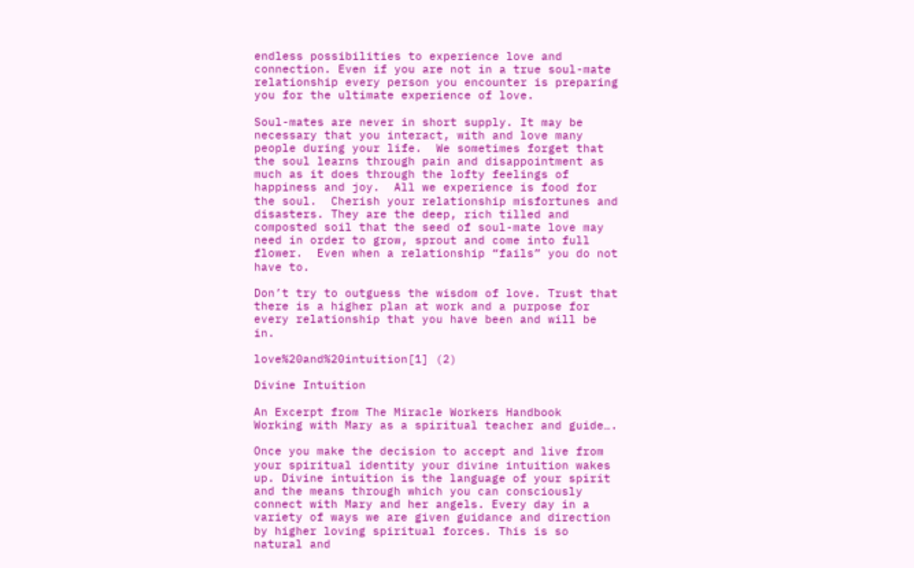endless possibilities to experience love and connection. Even if you are not in a true soul-mate relationship every person you encounter is preparing you for the ultimate experience of love.

Soul-mates are never in short supply. It may be necessary that you interact, with and love many people during your life.  We sometimes forget that the soul learns through pain and disappointment as much as it does through the lofty feelings of happiness and joy.  All we experience is food for the soul.  Cherish your relationship misfortunes and disasters. They are the deep, rich tilled and composted soil that the seed of soul-mate love may need in order to grow, sprout and come into full flower.  Even when a relationship “fails” you do not have to.

Don’t try to outguess the wisdom of love. Trust that there is a higher plan at work and a purpose for every relationship that you have been and will be in.

love%20and%20intuition[1] (2)

Divine Intuition

An Excerpt from The Miracle Workers Handbook
Working with Mary as a spiritual teacher and guide….

Once you make the decision to accept and live from your spiritual identity your divine intuition wakes up. Divine intuition is the language of your spirit and the means through which you can consciously connect with Mary and her angels. Every day in a variety of ways we are given guidance and direction by higher loving spiritual forces. This is so natural and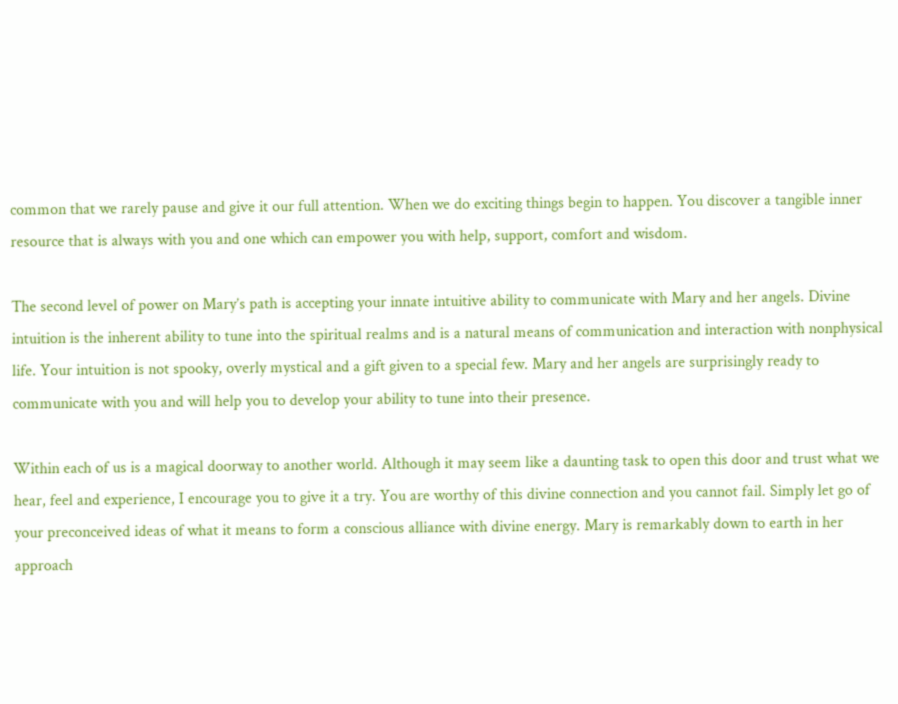common that we rarely pause and give it our full attention. When we do exciting things begin to happen. You discover a tangible inner resource that is always with you and one which can empower you with help, support, comfort and wisdom.

The second level of power on Mary’s path is accepting your innate intuitive ability to communicate with Mary and her angels. Divine intuition is the inherent ability to tune into the spiritual realms and is a natural means of communication and interaction with nonphysical life. Your intuition is not spooky, overly mystical and a gift given to a special few. Mary and her angels are surprisingly ready to communicate with you and will help you to develop your ability to tune into their presence.

Within each of us is a magical doorway to another world. Although it may seem like a daunting task to open this door and trust what we hear, feel and experience, I encourage you to give it a try. You are worthy of this divine connection and you cannot fail. Simply let go of your preconceived ideas of what it means to form a conscious alliance with divine energy. Mary is remarkably down to earth in her approach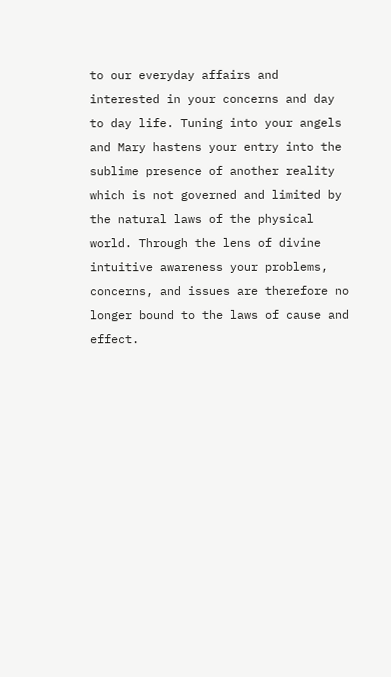to our everyday affairs and interested in your concerns and day to day life. Tuning into your angels and Mary hastens your entry into the sublime presence of another reality which is not governed and limited by the natural laws of the physical world. Through the lens of divine intuitive awareness your problems, concerns, and issues are therefore no longer bound to the laws of cause and effect.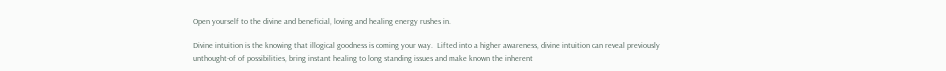Open yourself to the divine and beneficial, loving and healing energy rushes in.

Divine intuition is the knowing that illogical goodness is coming your way.  Lifted into a higher awareness, divine intuition can reveal previously unthought-of of possibilities, bring instant healing to long standing issues and make known the inherent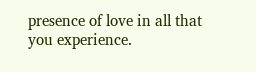presence of love in all that you experience.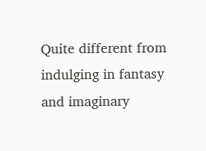Quite different from indulging in fantasy and imaginary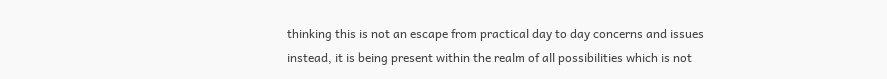thinking this is not an escape from practical day to day concerns and issues instead, it is being present within the realm of all possibilities which is not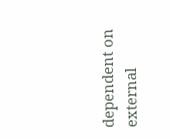dependent on external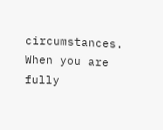circumstances. When you are fully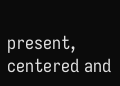present, centered and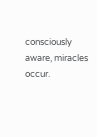consciously aware, miracles occur.